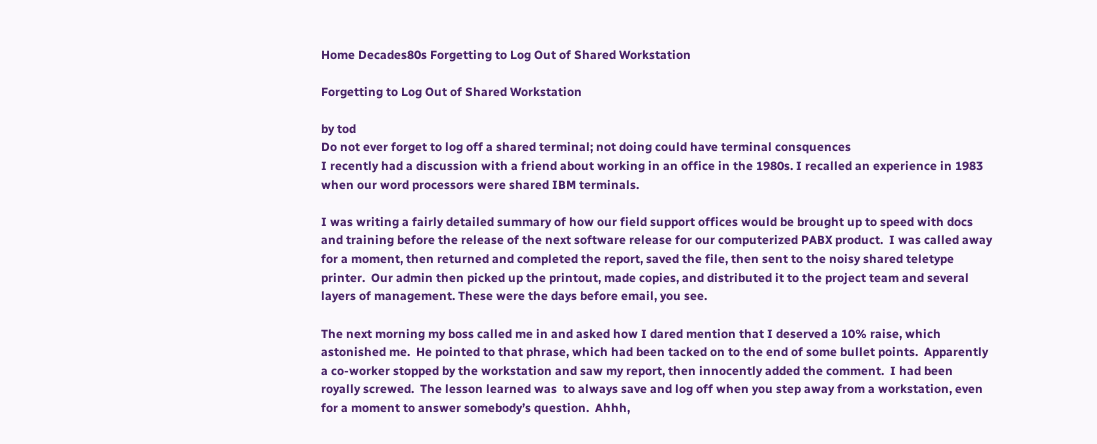Home Decades80s Forgetting to Log Out of Shared Workstation

Forgetting to Log Out of Shared Workstation

by tod
Do not ever forget to log off a shared terminal; not doing could have terminal consquences
I recently had a discussion with a friend about working in an office in the 1980s. I recalled an experience in 1983 when our word processors were shared IBM terminals.

I was writing a fairly detailed summary of how our field support offices would be brought up to speed with docs and training before the release of the next software release for our computerized PABX product.  I was called away for a moment, then returned and completed the report, saved the file, then sent to the noisy shared teletype printer.  Our admin then picked up the printout, made copies, and distributed it to the project team and several layers of management. These were the days before email, you see.

The next morning my boss called me in and asked how I dared mention that I deserved a 10% raise, which astonished me.  He pointed to that phrase, which had been tacked on to the end of some bullet points.  Apparently a co-worker stopped by the workstation and saw my report, then innocently added the comment.  I had been royally screwed.  The lesson learned was  to always save and log off when you step away from a workstation, even for a moment to answer somebody’s question.  Ahhh,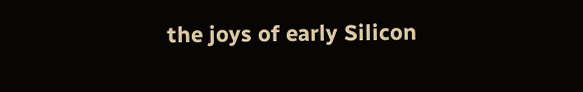the joys of early Silicon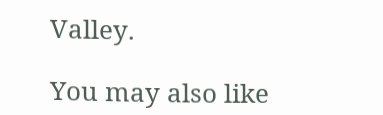Valley.

You may also like